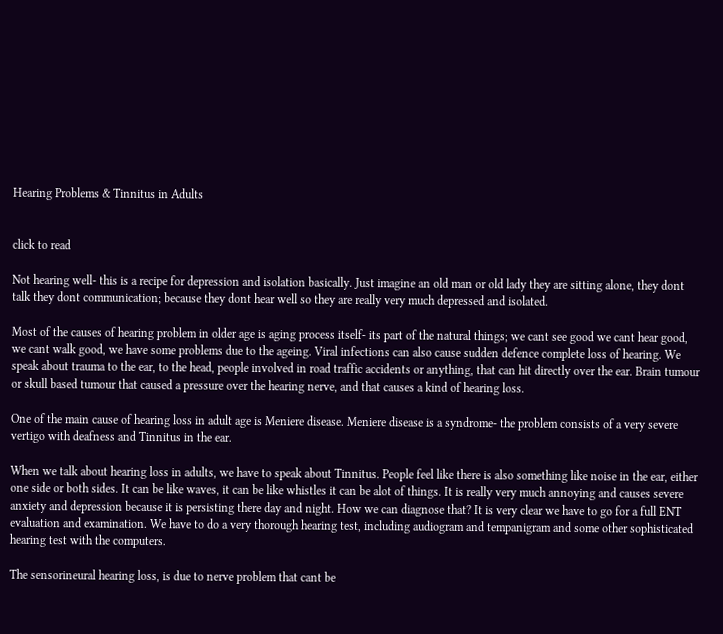Hearing Problems & Tinnitus in Adults


click to read

Not hearing well- this is a recipe for depression and isolation basically. Just imagine an old man or old lady they are sitting alone, they dont talk they dont communication; because they dont hear well so they are really very much depressed and isolated.

Most of the causes of hearing problem in older age is aging process itself- its part of the natural things; we cant see good we cant hear good, we cant walk good, we have some problems due to the ageing. Viral infections can also cause sudden defence complete loss of hearing. We speak about trauma to the ear, to the head, people involved in road traffic accidents or anything, that can hit directly over the ear. Brain tumour or skull based tumour that caused a pressure over the hearing nerve, and that causes a kind of hearing loss.

One of the main cause of hearing loss in adult age is Meniere disease. Meniere disease is a syndrome- the problem consists of a very severe vertigo with deafness and Tinnitus in the ear.

When we talk about hearing loss in adults, we have to speak about Tinnitus. People feel like there is also something like noise in the ear, either one side or both sides. It can be like waves, it can be like whistles it can be alot of things. It is really very much annoying and causes severe anxiety and depression because it is persisting there day and night. How we can diagnose that? It is very clear we have to go for a full ENT evaluation and examination. We have to do a very thorough hearing test, including audiogram and tempanigram and some other sophisticated hearing test with the computers.

The sensorineural hearing loss, is due to nerve problem that cant be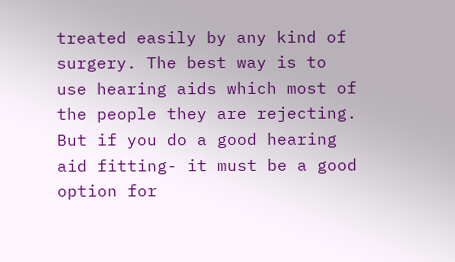treated easily by any kind of surgery. The best way is to use hearing aids which most of the people they are rejecting. But if you do a good hearing aid fitting- it must be a good option for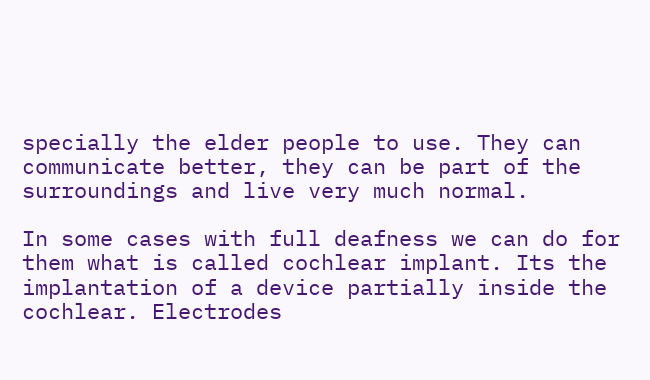specially the elder people to use. They can communicate better, they can be part of the surroundings and live very much normal.

In some cases with full deafness we can do for them what is called cochlear implant. Its the implantation of a device partially inside the cochlear. Electrodes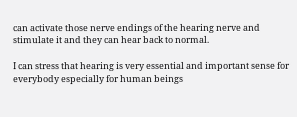can activate those nerve endings of the hearing nerve and stimulate it and they can hear back to normal.

I can stress that hearing is very essential and important sense for everybody especially for human beings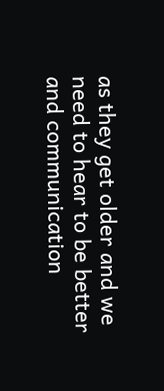as they get older and we need to hear to be better and communication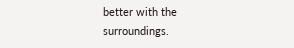better with the surroundings.